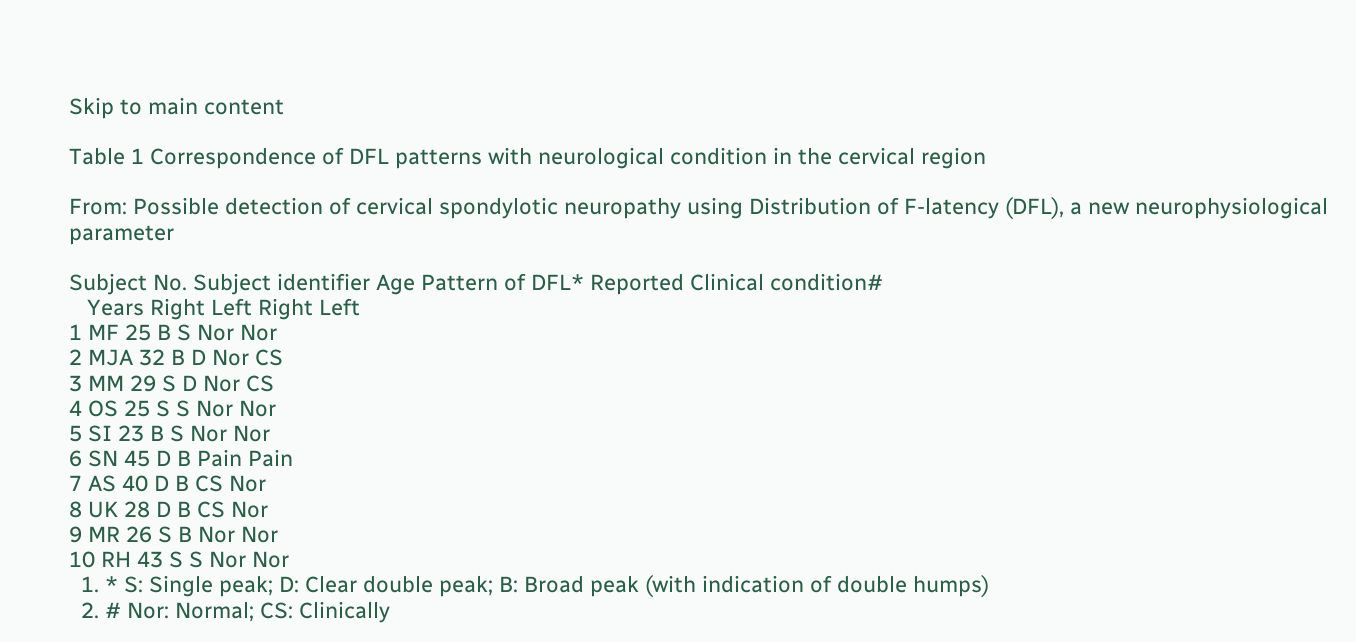Skip to main content

Table 1 Correspondence of DFL patterns with neurological condition in the cervical region

From: Possible detection of cervical spondylotic neuropathy using Distribution of F-latency (DFL), a new neurophysiological parameter

Subject No. Subject identifier Age Pattern of DFL* Reported Clinical condition#
   Years Right Left Right Left
1 MF 25 B S Nor Nor
2 MJA 32 B D Nor CS
3 MM 29 S D Nor CS
4 OS 25 S S Nor Nor
5 SI 23 B S Nor Nor
6 SN 45 D B Pain Pain
7 AS 40 D B CS Nor
8 UK 28 D B CS Nor
9 MR 26 S B Nor Nor
10 RH 43 S S Nor Nor
  1. * S: Single peak; D: Clear double peak; B: Broad peak (with indication of double humps)
  2. # Nor: Normal; CS: Clinically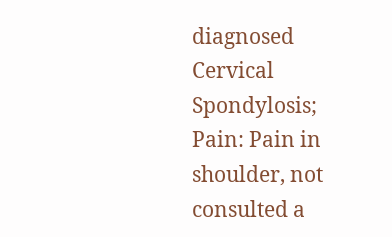diagnosed Cervical Spondylosis; Pain: Pain in shoulder, not consulted a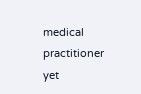medical practitioner yet